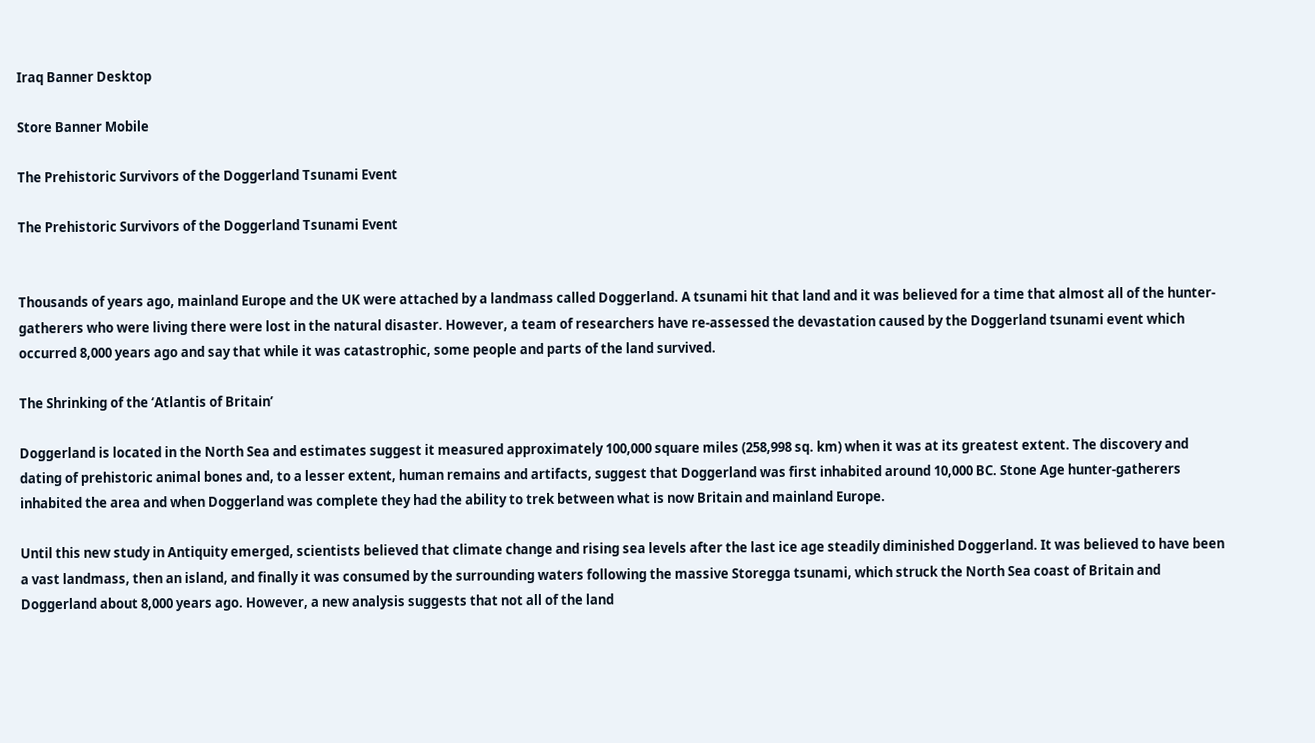Iraq Banner Desktop

Store Banner Mobile

The Prehistoric Survivors of the Doggerland Tsunami Event

The Prehistoric Survivors of the Doggerland Tsunami Event


Thousands of years ago, mainland Europe and the UK were attached by a landmass called Doggerland. A tsunami hit that land and it was believed for a time that almost all of the hunter-gatherers who were living there were lost in the natural disaster. However, a team of researchers have re-assessed the devastation caused by the Doggerland tsunami event which occurred 8,000 years ago and say that while it was catastrophic, some people and parts of the land survived.

The Shrinking of the ‘Atlantis of Britain’

Doggerland is located in the North Sea and estimates suggest it measured approximately 100,000 square miles (258,998 sq. km) when it was at its greatest extent. The discovery and dating of prehistoric animal bones and, to a lesser extent, human remains and artifacts, suggest that Doggerland was first inhabited around 10,000 BC. Stone Age hunter-gatherers inhabited the area and when Doggerland was complete they had the ability to trek between what is now Britain and mainland Europe.

Until this new study in Antiquity emerged, scientists believed that climate change and rising sea levels after the last ice age steadily diminished Doggerland. It was believed to have been a vast landmass, then an island, and finally it was consumed by the surrounding waters following the massive Storegga tsunami, which struck the North Sea coast of Britain and Doggerland about 8,000 years ago. However, a new analysis suggests that not all of the land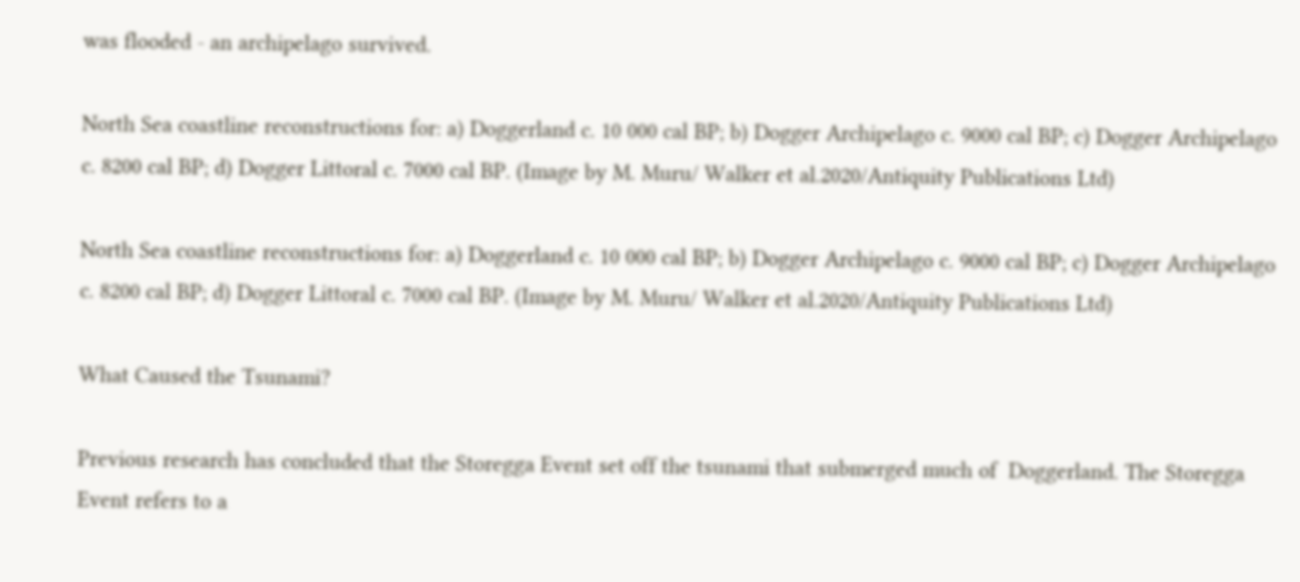was flooded - an archipelago survived.

North Sea coastline reconstructions for: a) Doggerland c. 10 000 cal BP; b) Dogger Archipelago c. 9000 cal BP; c) Dogger Archipelago c. 8200 cal BP; d) Dogger Littoral c. 7000 cal BP. (Image by M. Muru/ Walker et al.2020/Antiquity Publications Ltd)

North Sea coastline reconstructions for: a) Doggerland c. 10 000 cal BP; b) Dogger Archipelago c. 9000 cal BP; c) Dogger Archipelago c. 8200 cal BP; d) Dogger Littoral c. 7000 cal BP. (Image by M. Muru/ Walker et al.2020/Antiquity Publications Ltd)

What Caused the Tsunami?

Previous research has concluded that the Storegga Event set off the tsunami that submerged much of  Doggerland. The Storegga Event refers to a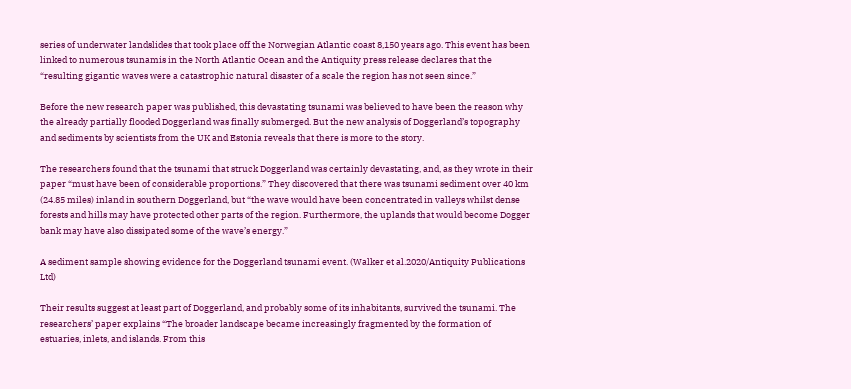series of underwater landslides that took place off the Norwegian Atlantic coast 8,150 years ago. This event has been linked to numerous tsunamis in the North Atlantic Ocean and the Antiquity press release declares that the “resulting gigantic waves were a catastrophic natural disaster of a scale the region has not seen since.”

Before the new research paper was published, this devastating tsunami was believed to have been the reason why the already partially flooded Doggerland was finally submerged. But the new analysis of Doggerland’s topography and sediments by scientists from the UK and Estonia reveals that there is more to the story.

The researchers found that the tsunami that struck Doggerland was certainly devastating, and, as they wrote in their paper “must have been of considerable proportions.” They discovered that there was tsunami sediment over 40 km (24.85 miles) inland in southern Doggerland, but “the wave would have been concentrated in valleys whilst dense forests and hills may have protected other parts of the region. Furthermore, the uplands that would become Dogger bank may have also dissipated some of the wave’s energy.”

A sediment sample showing evidence for the Doggerland tsunami event. (Walker et al.2020/Antiquity Publications Ltd)

Their results suggest at least part of Doggerland, and probably some of its inhabitants, survived the tsunami. The researchers’ paper explains “The broader landscape became increasingly fragmented by the formation of estuaries, inlets, and islands. From this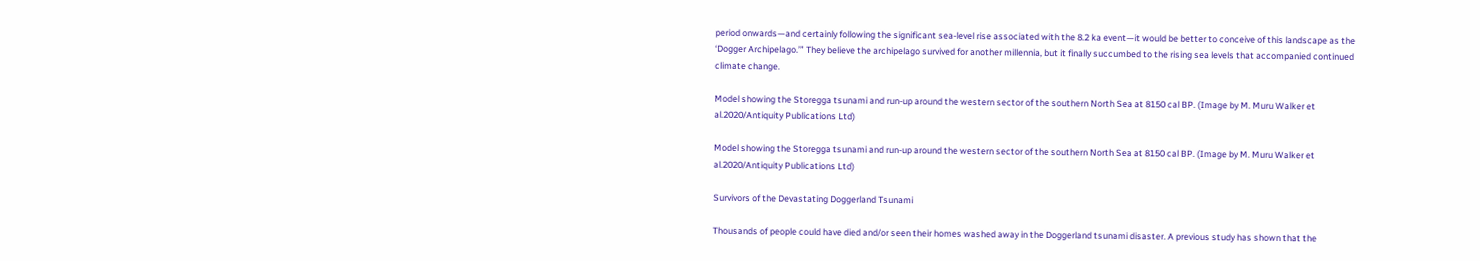period onwards—and certainly following the significant sea-level rise associated with the 8.2 ka event—it would be better to conceive of this landscape as the ‘Dogger Archipelago.’” They believe the archipelago survived for another millennia, but it finally succumbed to the rising sea levels that accompanied continued climate change.

Model showing the Storegga tsunami and run-up around the western sector of the southern North Sea at 8150 cal BP. (Image by M. Muru Walker et al.2020/Antiquity Publications Ltd)

Model showing the Storegga tsunami and run-up around the western sector of the southern North Sea at 8150 cal BP. (Image by M. Muru Walker et al.2020/Antiquity Publications Ltd)

Survivors of the Devastating Doggerland Tsunami

Thousands of people could have died and/or seen their homes washed away in the Doggerland tsunami disaster. A previous study has shown that the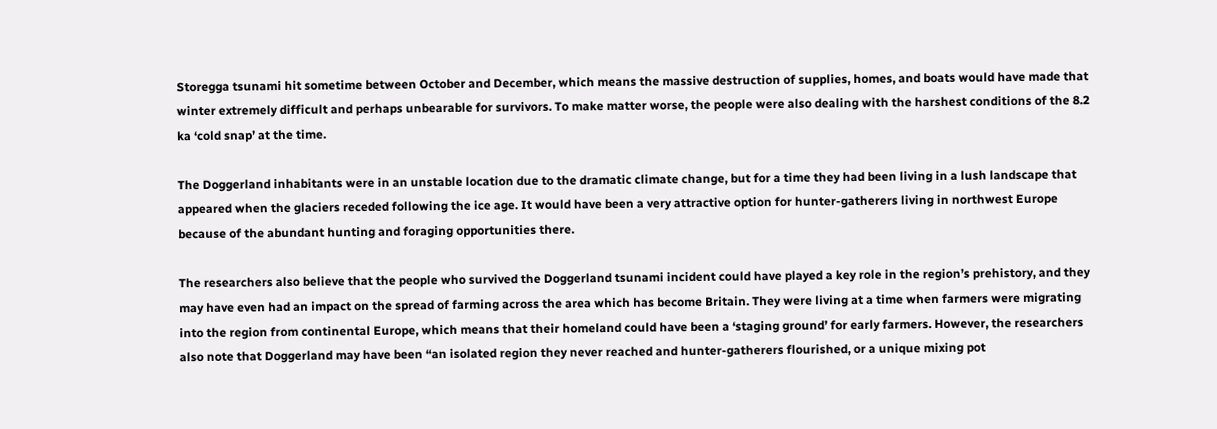Storegga tsunami hit sometime between October and December, which means the massive destruction of supplies, homes, and boats would have made that winter extremely difficult and perhaps unbearable for survivors. To make matter worse, the people were also dealing with the harshest conditions of the 8.2 ka ‘cold snap’ at the time.

The Doggerland inhabitants were in an unstable location due to the dramatic climate change, but for a time they had been living in a lush landscape that appeared when the glaciers receded following the ice age. It would have been a very attractive option for hunter-gatherers living in northwest Europe because of the abundant hunting and foraging opportunities there.

The researchers also believe that the people who survived the Doggerland tsunami incident could have played a key role in the region’s prehistory, and they may have even had an impact on the spread of farming across the area which has become Britain. They were living at a time when farmers were migrating into the region from continental Europe, which means that their homeland could have been a ‘staging ground’ for early farmers. However, the researchers also note that Doggerland may have been “an isolated region they never reached and hunter-gatherers flourished, or a unique mixing pot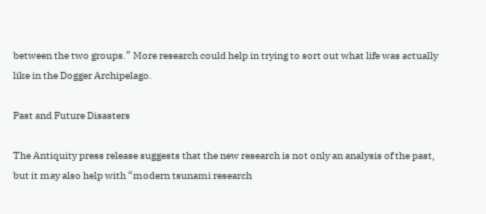between the two groups.” More research could help in trying to sort out what life was actually like in the Dogger Archipelago.

Past and Future Disasters

The Antiquity press release suggests that the new research is not only an analysis of the past, but it may also help with “modern tsunami research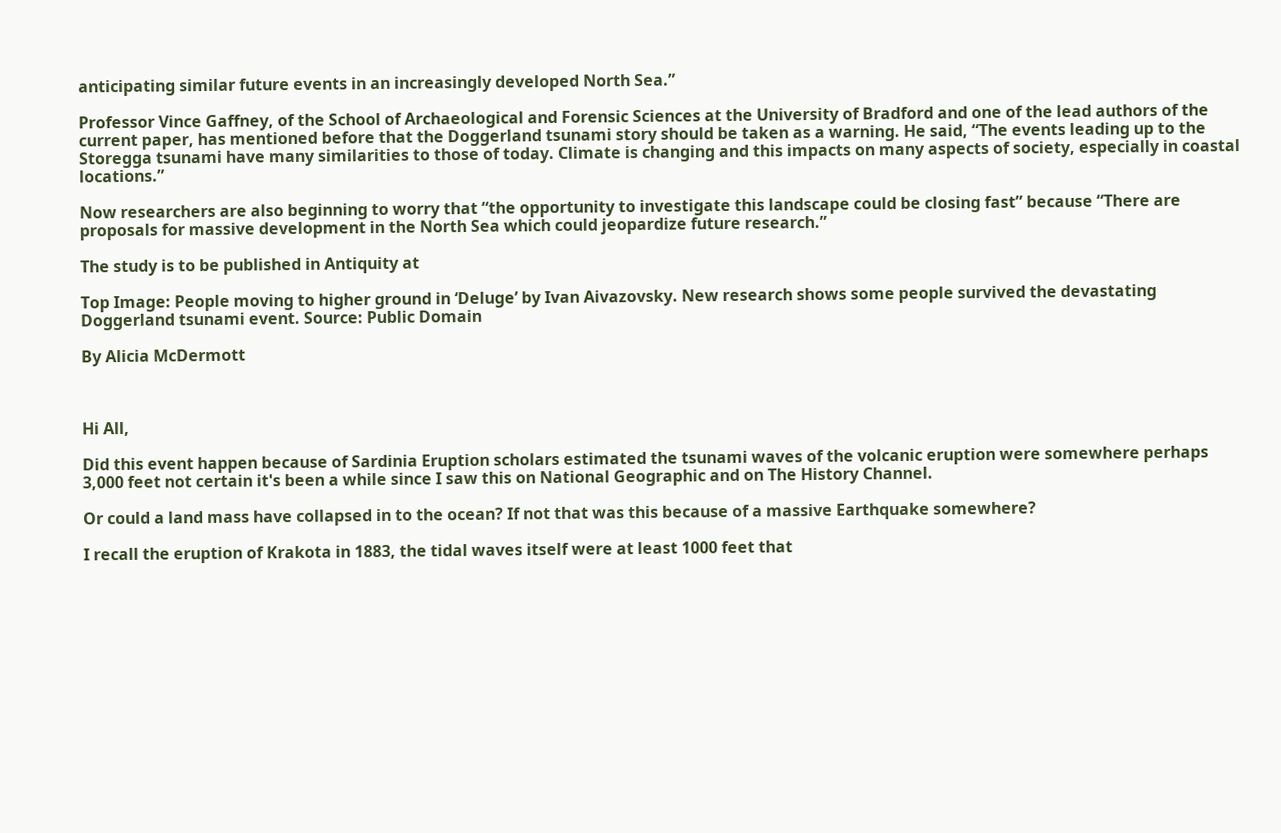anticipating similar future events in an increasingly developed North Sea.”

Professor Vince Gaffney, of the School of Archaeological and Forensic Sciences at the University of Bradford and one of the lead authors of the current paper, has mentioned before that the Doggerland tsunami story should be taken as a warning. He said, “The events leading up to the Storegga tsunami have many similarities to those of today. Climate is changing and this impacts on many aspects of society, especially in coastal locations.”

Now researchers are also beginning to worry that “the opportunity to investigate this landscape could be closing fast” because “There are proposals for massive development in the North Sea which could jeopardize future research.”

The study is to be published in Antiquity at

Top Image: People moving to higher ground in ‘Deluge’ by Ivan Aivazovsky. New research shows some people survived the devastating Doggerland tsunami event. Source: Public Domain

By Alicia McDermott



Hi All,

Did this event happen because of Sardinia Eruption scholars estimated the tsunami waves of the volcanic eruption were somewhere perhaps 3,000 feet not certain it's been a while since I saw this on National Geographic and on The History Channel.

Or could a land mass have collapsed in to the ocean? If not that was this because of a massive Earthquake somewhere?

I recall the eruption of Krakota in 1883, the tidal waves itself were at least 1000 feet that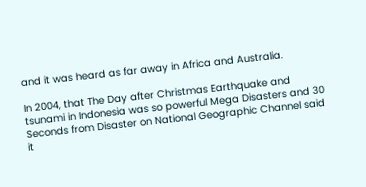and it was heard as far away in Africa and Australia.

In 2004, that The Day after Christmas Earthquake and tsunami in Indonesia was so powerful Mega Disasters and 30 Seconds from Disaster on National Geographic Channel said it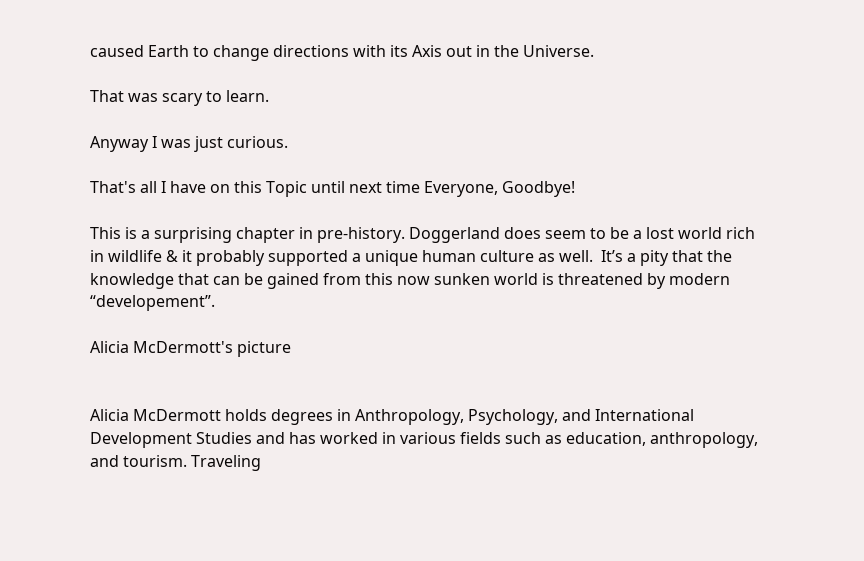caused Earth to change directions with its Axis out in the Universe.

That was scary to learn.

Anyway I was just curious.

That's all I have on this Topic until next time Everyone, Goodbye!

This is a surprising chapter in pre-history. Doggerland does seem to be a lost world rich in wildlife & it probably supported a unique human culture as well.  It’s a pity that the knowledge that can be gained from this now sunken world is threatened by modern “developement”.

Alicia McDermott's picture


Alicia McDermott holds degrees in Anthropology, Psychology, and International Development Studies and has worked in various fields such as education, anthropology, and tourism. Traveling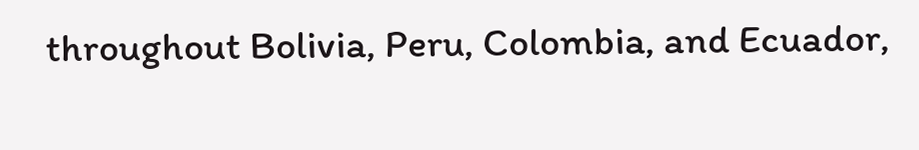throughout Bolivia, Peru, Colombia, and Ecuador,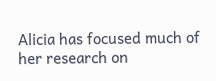Alicia has focused much of her research on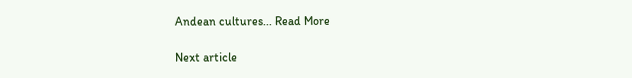Andean cultures... Read More

Next article